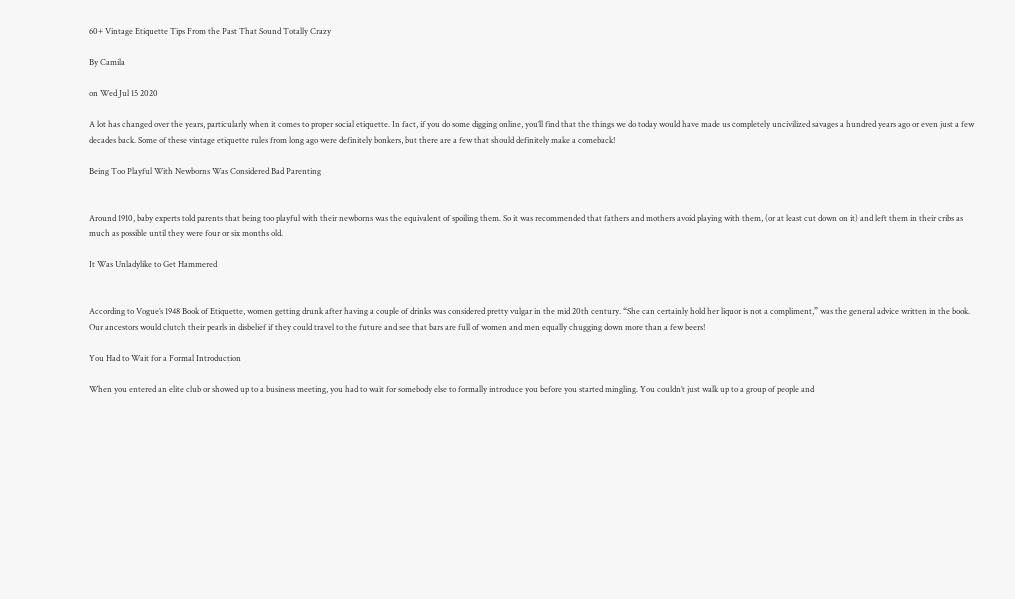60+ Vintage Etiquette Tips From the Past That Sound Totally Crazy

By Camila

on Wed Jul 15 2020

A lot has changed over the years, particularly when it comes to proper social etiquette. In fact, if you do some digging online, you’ll find that the things we do today would have made us completely uncivilized savages a hundred years ago or even just a few decades back. Some of these vintage etiquette rules from long ago were definitely bonkers, but there are a few that should definitely make a comeback!

Being Too Playful With Newborns Was Considered Bad Parenting


Around 1910, baby experts told parents that being too playful with their newborns was the equivalent of spoiling them. So it was recommended that fathers and mothers avoid playing with them, (or at least cut down on it) and left them in their cribs as much as possible until they were four or six months old.

It Was Unladylike to Get Hammered


According to Vogue’s 1948 Book of Etiquette, women getting drunk after having a couple of drinks was considered pretty vulgar in the mid 20th century. “She can certainly hold her liquor is not a compliment,” was the general advice written in the book. Our ancestors would clutch their pearls in disbelief if they could travel to the future and see that bars are full of women and men equally chugging down more than a few beers!

You Had to Wait for a Formal Introduction

When you entered an elite club or showed up to a business meeting, you had to wait for somebody else to formally introduce you before you started mingling. You couldn’t just walk up to a group of people and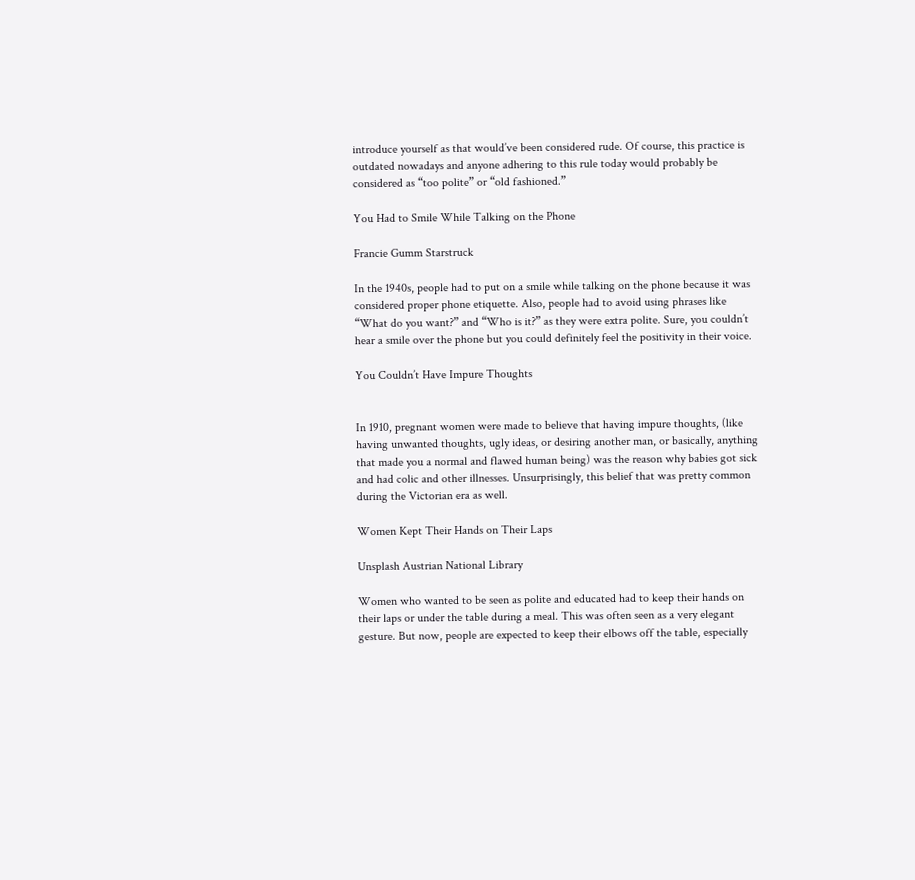introduce yourself as that would’ve been considered rude. Of course, this practice is outdated nowadays and anyone adhering to this rule today would probably be considered as “too polite” or “old fashioned.”

You Had to Smile While Talking on the Phone

Francie Gumm Starstruck

In the 1940s, people had to put on a smile while talking on the phone because it was considered proper phone etiquette. Also, people had to avoid using phrases like “What do you want?” and “Who is it?” as they were extra polite. Sure, you couldn’t hear a smile over the phone but you could definitely feel the positivity in their voice.

You Couldn’t Have Impure Thoughts


In 1910, pregnant women were made to believe that having impure thoughts, (like having unwanted thoughts, ugly ideas, or desiring another man, or basically, anything that made you a normal and flawed human being) was the reason why babies got sick and had colic and other illnesses. Unsurprisingly, this belief that was pretty common during the Victorian era as well.

Women Kept Their Hands on Their Laps

Unsplash Austrian National Library

Women who wanted to be seen as polite and educated had to keep their hands on their laps or under the table during a meal. This was often seen as a very elegant gesture. But now, people are expected to keep their elbows off the table, especially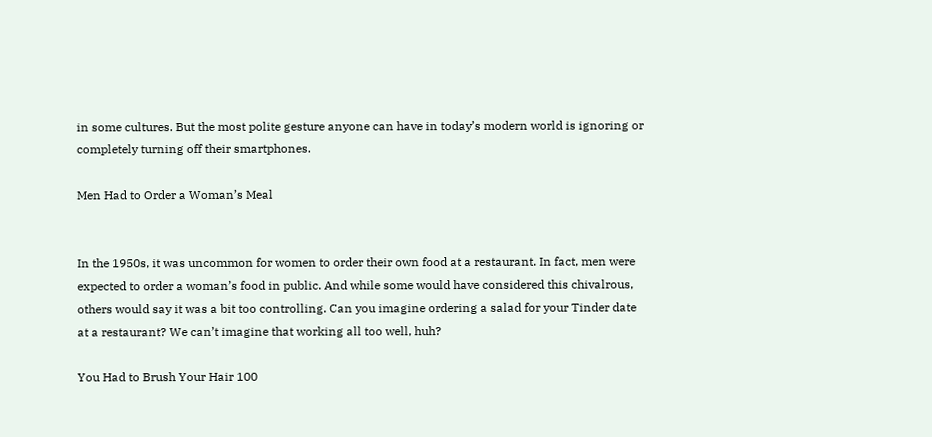in some cultures. But the most polite gesture anyone can have in today’s modern world is ignoring or completely turning off their smartphones.

Men Had to Order a Woman’s Meal


In the 1950s, it was uncommon for women to order their own food at a restaurant. In fact, men were expected to order a woman’s food in public. And while some would have considered this chivalrous, others would say it was a bit too controlling. Can you imagine ordering a salad for your Tinder date at a restaurant? We can’t imagine that working all too well, huh?

You Had to Brush Your Hair 100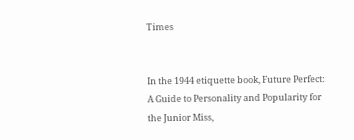Times


In the 1944 etiquette book, Future Perfect: A Guide to Personality and Popularity for the Junior Miss,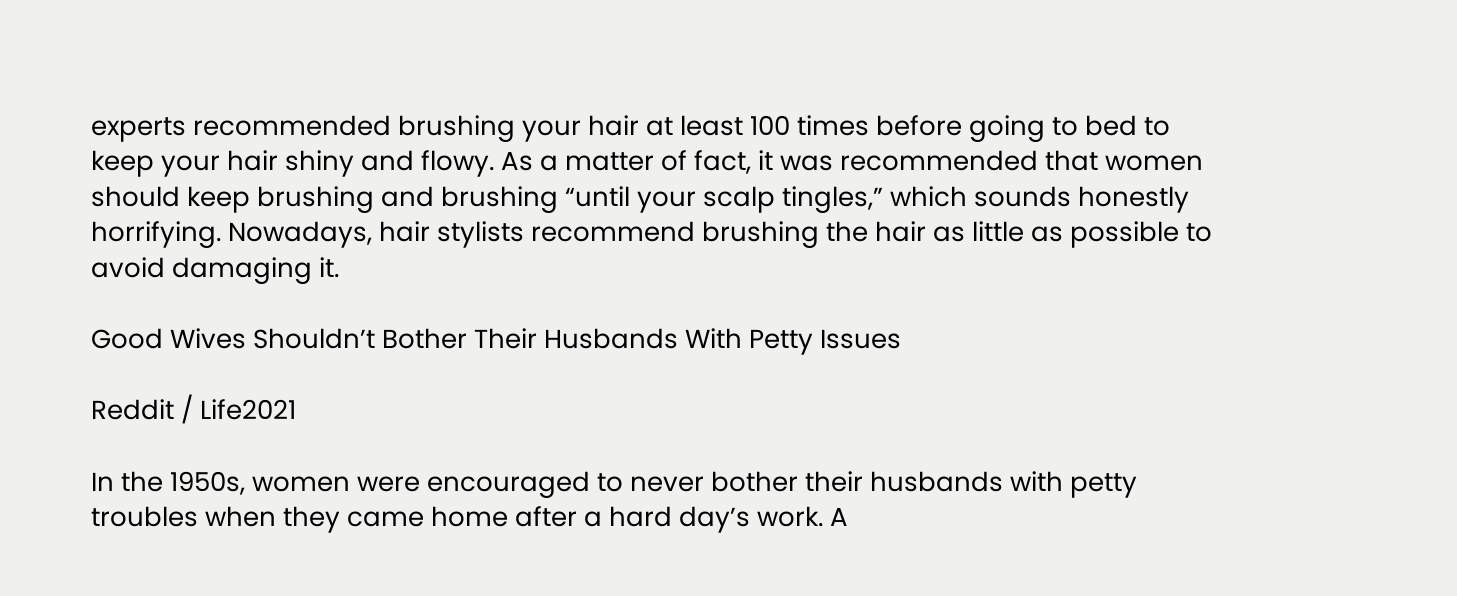experts recommended brushing your hair at least 100 times before going to bed to keep your hair shiny and flowy. As a matter of fact, it was recommended that women should keep brushing and brushing “until your scalp tingles,” which sounds honestly horrifying. Nowadays, hair stylists recommend brushing the hair as little as possible to avoid damaging it.

Good Wives Shouldn’t Bother Their Husbands With Petty Issues

Reddit / Life2021

In the 1950s, women were encouraged to never bother their husbands with petty troubles when they came home after a hard day’s work. A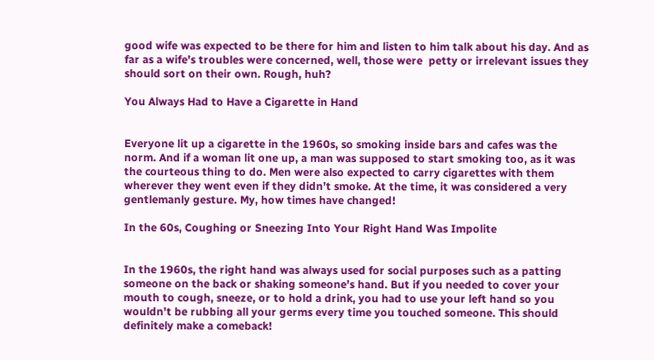good wife was expected to be there for him and listen to him talk about his day. And as far as a wife’s troubles were concerned, well, those were  petty or irrelevant issues they should sort on their own. Rough, huh?

You Always Had to Have a Cigarette in Hand


Everyone lit up a cigarette in the 1960s, so smoking inside bars and cafes was the norm. And if a woman lit one up, a man was supposed to start smoking too, as it was the courteous thing to do. Men were also expected to carry cigarettes with them wherever they went even if they didn’t smoke. At the time, it was considered a very gentlemanly gesture. My, how times have changed!

In the 60s, Coughing or Sneezing Into Your Right Hand Was Impolite


In the 1960s, the right hand was always used for social purposes such as a patting someone on the back or shaking someone’s hand. But if you needed to cover your mouth to cough, sneeze, or to hold a drink, you had to use your left hand so you wouldn’t be rubbing all your germs every time you touched someone. This should definitely make a comeback!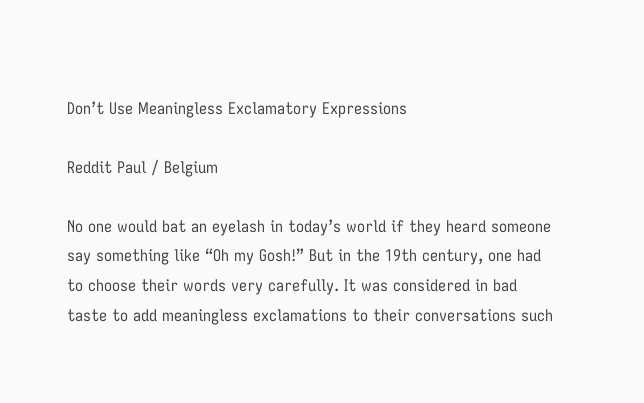Don’t Use Meaningless Exclamatory Expressions

Reddit Paul / Belgium

No one would bat an eyelash in today’s world if they heard someone say something like “Oh my Gosh!” But in the 19th century, one had to choose their words very carefully. It was considered in bad taste to add meaningless exclamations to their conversations such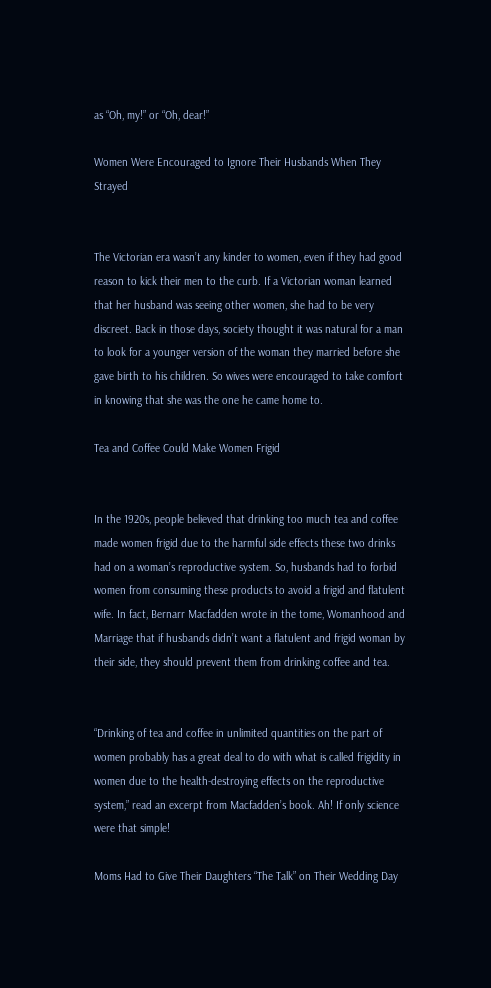as “Oh, my!” or “Oh, dear!”

Women Were Encouraged to Ignore Their Husbands When They Strayed


The Victorian era wasn’t any kinder to women, even if they had good reason to kick their men to the curb. If a Victorian woman learned that her husband was seeing other women, she had to be very discreet. Back in those days, society thought it was natural for a man to look for a younger version of the woman they married before she gave birth to his children. So wives were encouraged to take comfort in knowing that she was the one he came home to.

Tea and Coffee Could Make Women Frigid


In the 1920s, people believed that drinking too much tea and coffee made women frigid due to the harmful side effects these two drinks had on a woman’s reproductive system. So, husbands had to forbid women from consuming these products to avoid a frigid and flatulent wife. In fact, Bernarr Macfadden wrote in the tome, Womanhood and Marriage that if husbands didn’t want a flatulent and frigid woman by their side, they should prevent them from drinking coffee and tea.


“Drinking of tea and coffee in unlimited quantities on the part of women probably has a great deal to do with what is called frigidity in women due to the health-destroying effects on the reproductive system,” read an excerpt from Macfadden’s book. Ah! If only science were that simple!

Moms Had to Give Their Daughters “The Talk” on Their Wedding Day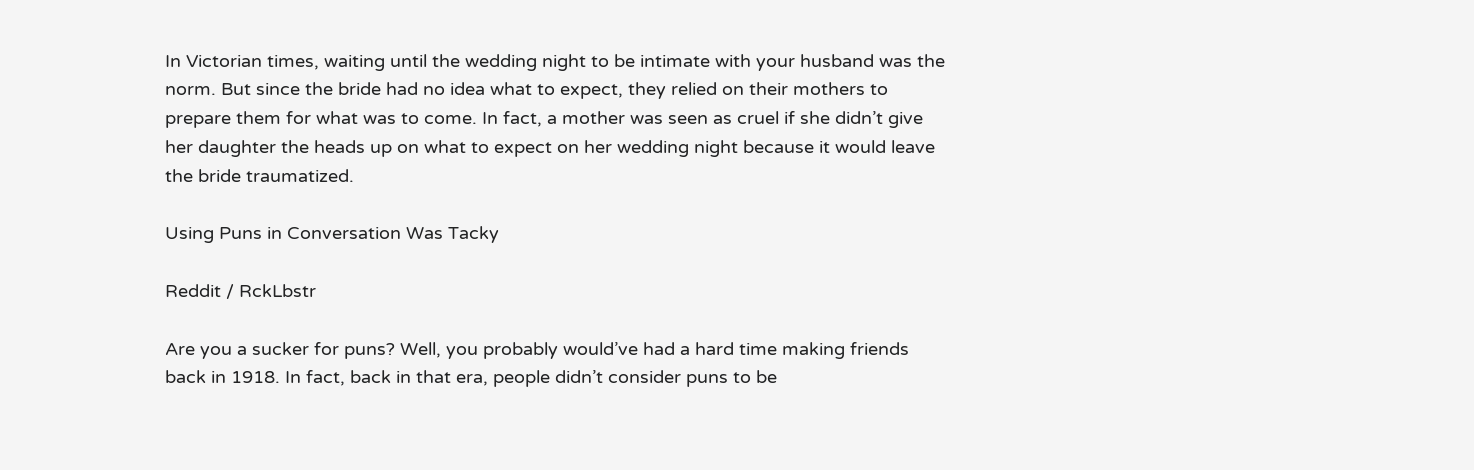In Victorian times, waiting until the wedding night to be intimate with your husband was the norm. But since the bride had no idea what to expect, they relied on their mothers to prepare them for what was to come. In fact, a mother was seen as cruel if she didn’t give her daughter the heads up on what to expect on her wedding night because it would leave the bride traumatized.

Using Puns in Conversation Was Tacky

Reddit / RckLbstr

Are you a sucker for puns? Well, you probably would’ve had a hard time making friends back in 1918. In fact, back in that era, people didn’t consider puns to be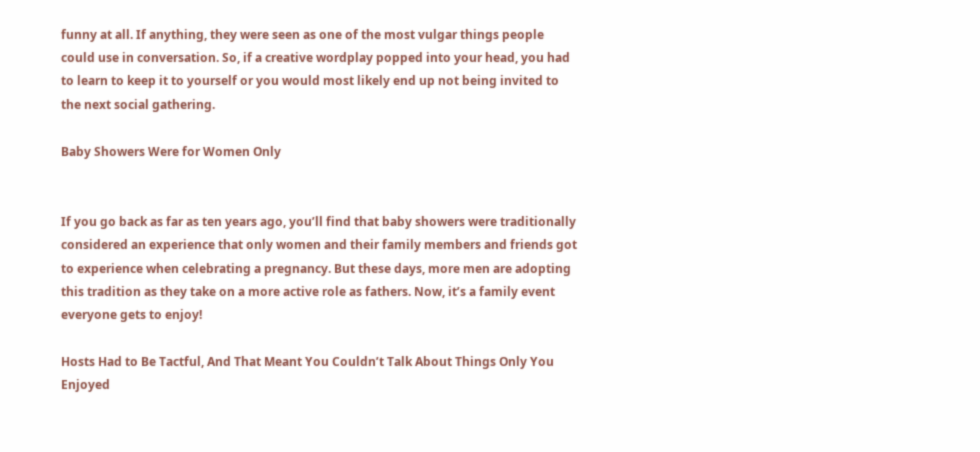funny at all. If anything, they were seen as one of the most vulgar things people could use in conversation. So, if a creative wordplay popped into your head, you had to learn to keep it to yourself or you would most likely end up not being invited to the next social gathering.

Baby Showers Were for Women Only


If you go back as far as ten years ago, you’ll find that baby showers were traditionally considered an experience that only women and their family members and friends got to experience when celebrating a pregnancy. But these days, more men are adopting this tradition as they take on a more active role as fathers. Now, it’s a family event everyone gets to enjoy!

Hosts Had to Be Tactful, And That Meant You Couldn’t Talk About Things Only You Enjoyed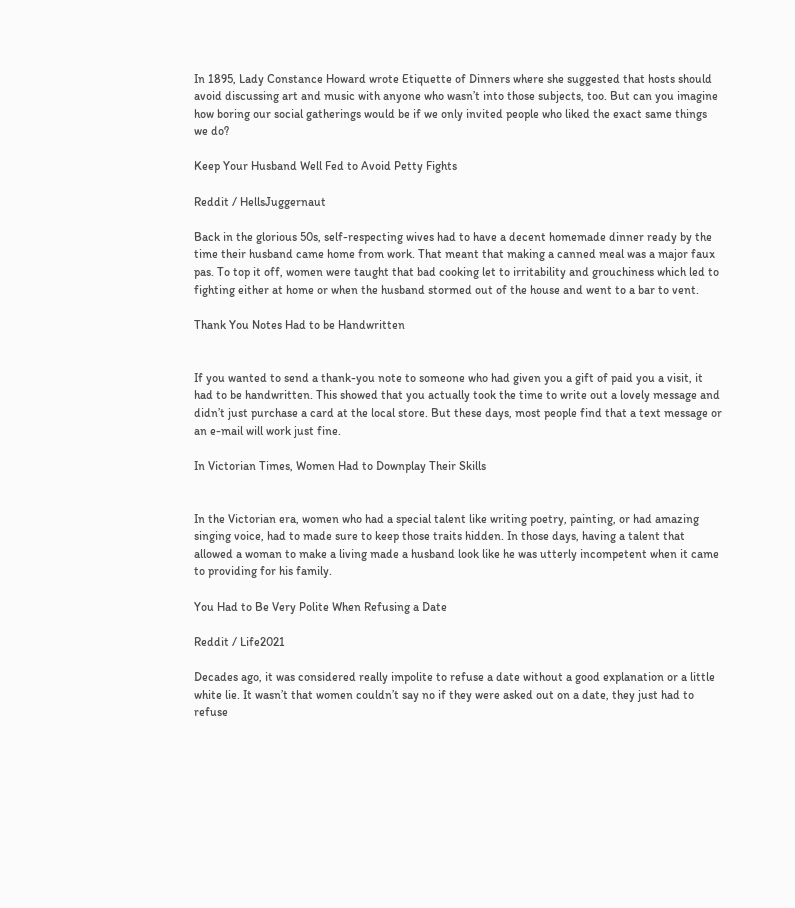In 1895, Lady Constance Howard wrote Etiquette of Dinners where she suggested that hosts should avoid discussing art and music with anyone who wasn’t into those subjects, too. But can you imagine how boring our social gatherings would be if we only invited people who liked the exact same things we do?

Keep Your Husband Well Fed to Avoid Petty Fights

Reddit / HellsJuggernaut

Back in the glorious 50s, self-respecting wives had to have a decent homemade dinner ready by the time their husband came home from work. That meant that making a canned meal was a major faux pas. To top it off, women were taught that bad cooking let to irritability and grouchiness which led to fighting either at home or when the husband stormed out of the house and went to a bar to vent.

Thank You Notes Had to be Handwritten


If you wanted to send a thank-you note to someone who had given you a gift of paid you a visit, it had to be handwritten. This showed that you actually took the time to write out a lovely message and didn’t just purchase a card at the local store. But these days, most people find that a text message or an e-mail will work just fine.

In Victorian Times, Women Had to Downplay Their Skills


In the Victorian era, women who had a special talent like writing poetry, painting, or had amazing singing voice, had to made sure to keep those traits hidden. In those days, having a talent that allowed a woman to make a living made a husband look like he was utterly incompetent when it came to providing for his family.

You Had to Be Very Polite When Refusing a Date

Reddit / Life2021

Decades ago, it was considered really impolite to refuse a date without a good explanation or a little white lie. It wasn’t that women couldn’t say no if they were asked out on a date, they just had to refuse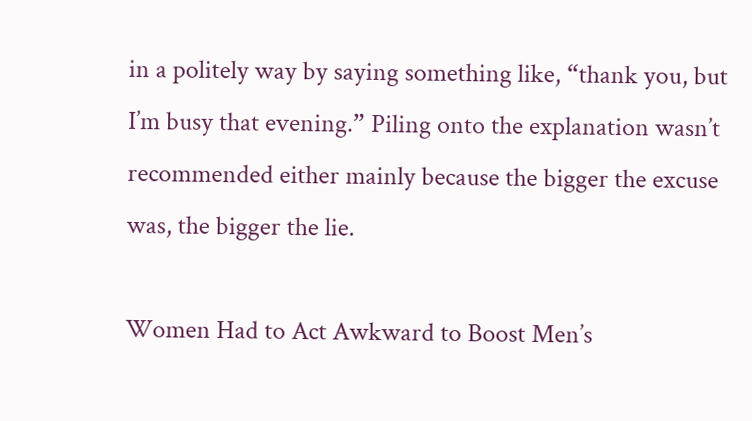in a politely way by saying something like, “thank you, but I’m busy that evening.” Piling onto the explanation wasn’t recommended either mainly because the bigger the excuse was, the bigger the lie.

Women Had to Act Awkward to Boost Men’s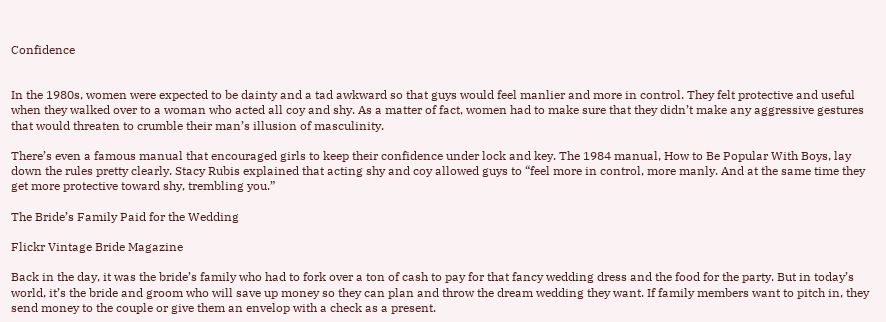Confidence


In the 1980s, women were expected to be dainty and a tad awkward so that guys would feel manlier and more in control. They felt protective and useful when they walked over to a woman who acted all coy and shy. As a matter of fact, women had to make sure that they didn’t make any aggressive gestures that would threaten to crumble their man’s illusion of masculinity.

There’s even a famous manual that encouraged girls to keep their confidence under lock and key. The 1984 manual, How to Be Popular With Boys, lay down the rules pretty clearly. Stacy Rubis explained that acting shy and coy allowed guys to “feel more in control, more manly. And at the same time they get more protective toward shy, trembling you.”

The Bride’s Family Paid for the Wedding

Flickr Vintage Bride Magazine

Back in the day, it was the bride’s family who had to fork over a ton of cash to pay for that fancy wedding dress and the food for the party. But in today’s world, it’s the bride and groom who will save up money so they can plan and throw the dream wedding they want. If family members want to pitch in, they send money to the couple or give them an envelop with a check as a present.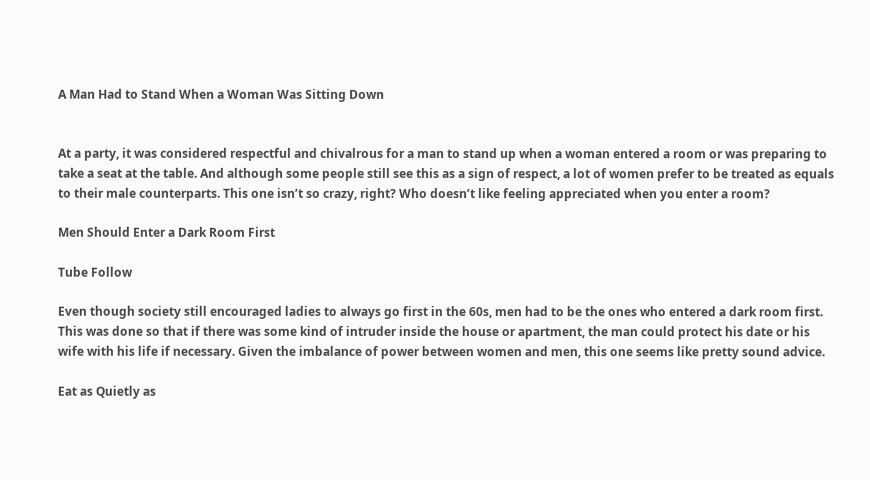A Man Had to Stand When a Woman Was Sitting Down


At a party, it was considered respectful and chivalrous for a man to stand up when a woman entered a room or was preparing to take a seat at the table. And although some people still see this as a sign of respect, a lot of women prefer to be treated as equals to their male counterparts. This one isn’t so crazy, right? Who doesn’t like feeling appreciated when you enter a room?

Men Should Enter a Dark Room First

Tube Follow

Even though society still encouraged ladies to always go first in the 60s, men had to be the ones who entered a dark room first. This was done so that if there was some kind of intruder inside the house or apartment, the man could protect his date or his wife with his life if necessary. Given the imbalance of power between women and men, this one seems like pretty sound advice.

Eat as Quietly as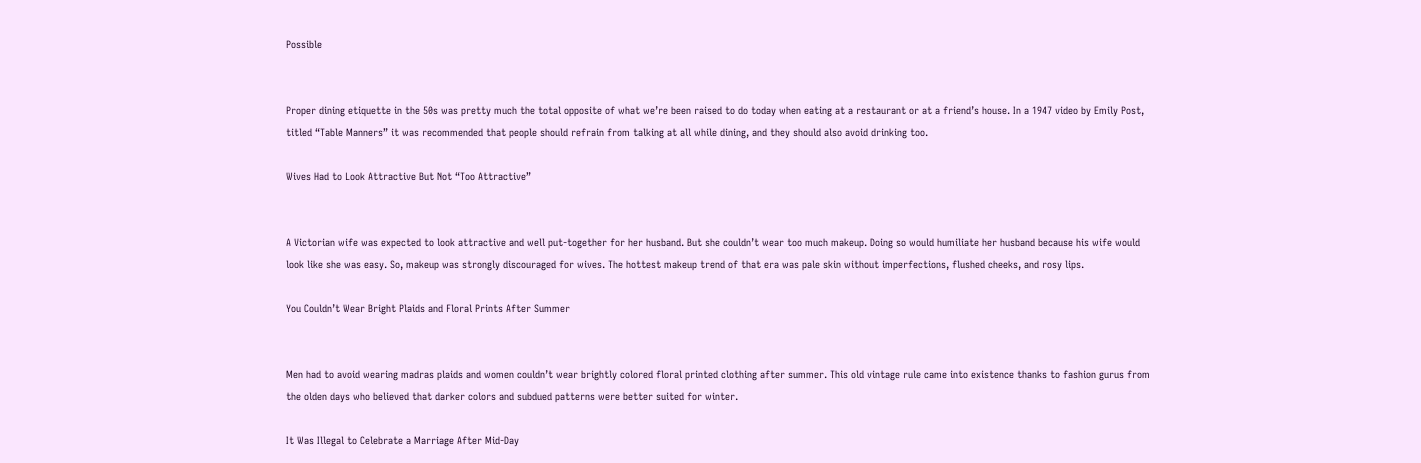Possible


Proper dining etiquette in the 50s was pretty much the total opposite of what we’re been raised to do today when eating at a restaurant or at a friend’s house. In a 1947 video by Emily Post, titled “Table Manners” it was recommended that people should refrain from talking at all while dining, and they should also avoid drinking too.

Wives Had to Look Attractive But Not “Too Attractive”


A Victorian wife was expected to look attractive and well put-together for her husband. But she couldn’t wear too much makeup. Doing so would humiliate her husband because his wife would look like she was easy. So, makeup was strongly discouraged for wives. The hottest makeup trend of that era was pale skin without imperfections, flushed cheeks, and rosy lips.

You Couldn’t Wear Bright Plaids and Floral Prints After Summer


Men had to avoid wearing madras plaids and women couldn’t wear brightly colored floral printed clothing after summer. This old vintage rule came into existence thanks to fashion gurus from the olden days who believed that darker colors and subdued patterns were better suited for winter.

It Was Illegal to Celebrate a Marriage After Mid-Day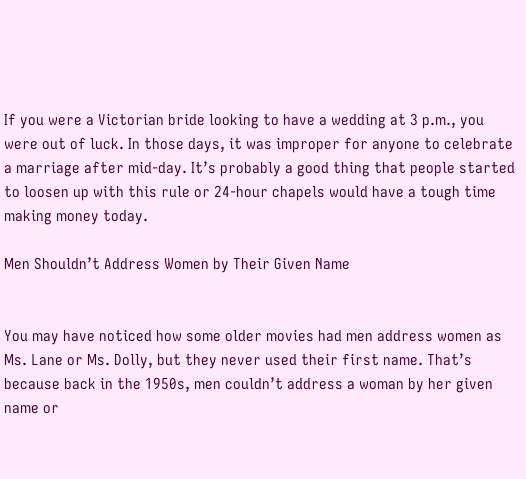If you were a Victorian bride looking to have a wedding at 3 p.m., you were out of luck. In those days, it was improper for anyone to celebrate a marriage after mid-day. It’s probably a good thing that people started to loosen up with this rule or 24-hour chapels would have a tough time making money today.

Men Shouldn’t Address Women by Their Given Name


You may have noticed how some older movies had men address women as Ms. Lane or Ms. Dolly, but they never used their first name. That’s because back in the 1950s, men couldn’t address a woman by her given name or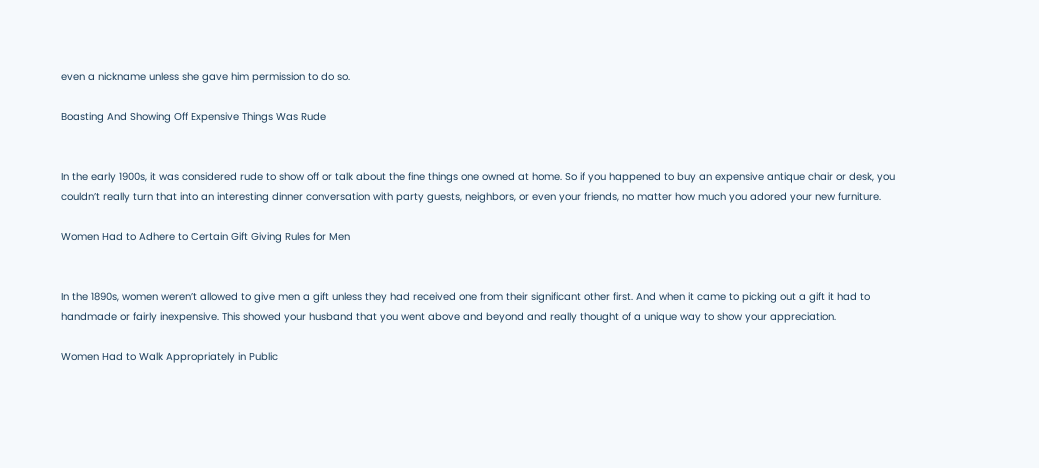even a nickname unless she gave him permission to do so.

Boasting And Showing Off Expensive Things Was Rude


In the early 1900s, it was considered rude to show off or talk about the fine things one owned at home. So if you happened to buy an expensive antique chair or desk, you couldn’t really turn that into an interesting dinner conversation with party guests, neighbors, or even your friends, no matter how much you adored your new furniture.

Women Had to Adhere to Certain Gift Giving Rules for Men


In the 1890s, women weren’t allowed to give men a gift unless they had received one from their significant other first. And when it came to picking out a gift it had to handmade or fairly inexpensive. This showed your husband that you went above and beyond and really thought of a unique way to show your appreciation.

Women Had to Walk Appropriately in Public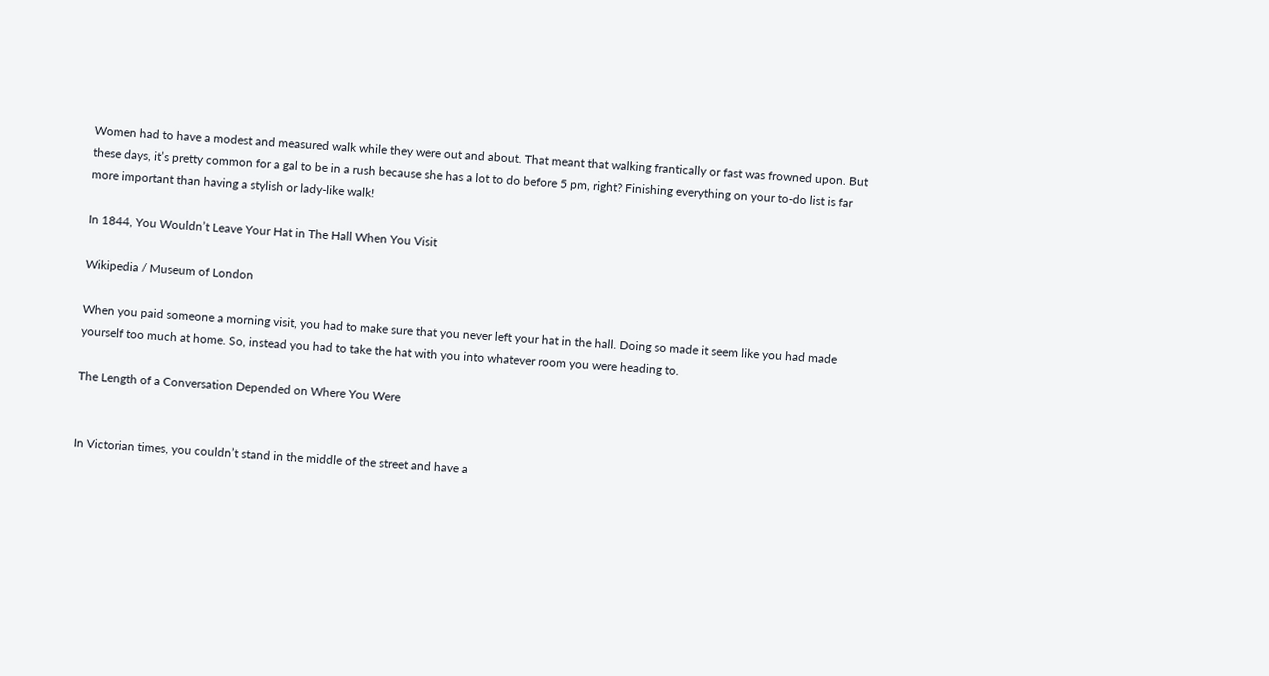Women had to have a modest and measured walk while they were out and about. That meant that walking frantically or fast was frowned upon. But these days, it’s pretty common for a gal to be in a rush because she has a lot to do before 5 pm, right? Finishing everything on your to-do list is far more important than having a stylish or lady-like walk!

In 1844, You Wouldn’t Leave Your Hat in The Hall When You Visit

Wikipedia / Museum of London

When you paid someone a morning visit, you had to make sure that you never left your hat in the hall. Doing so made it seem like you had made yourself too much at home. So, instead you had to take the hat with you into whatever room you were heading to.

The Length of a Conversation Depended on Where You Were


In Victorian times, you couldn’t stand in the middle of the street and have a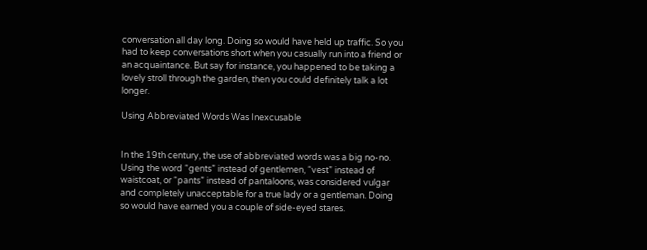conversation all day long. Doing so would have held up traffic. So you had to keep conversations short when you casually run into a friend or an acquaintance. But say for instance, you happened to be taking a lovely stroll through the garden, then you could definitely talk a lot longer.

Using Abbreviated Words Was Inexcusable


In the 19th century, the use of abbreviated words was a big no-no. Using the word “gents” instead of gentlemen, “vest” instead of waistcoat, or “pants” instead of pantaloons, was considered vulgar and completely unacceptable for a true lady or a gentleman. Doing so would have earned you a couple of side-eyed stares.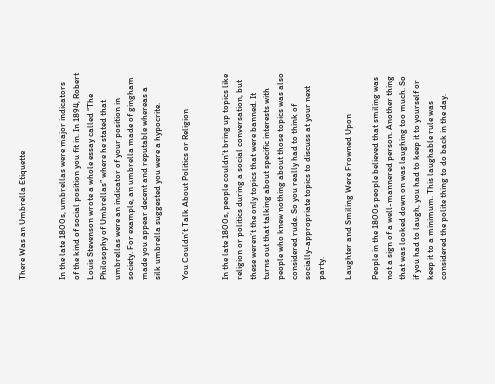There Was an Umbrella Etiquette


In the late 1800s, umbrellas were major indicators of the kind of social position you fit in. In 1894, Robert Louis Stevenson wrote a whole essay called “The Philosophy of Umbrellas” where he stated that umbrellas were an indicator of your position in society. For example, an umbrella made of gingham made you appear decent and reputable whereas a silk umbrella suggested you were a hypocrite.

You Couldn’t Talk About Politics or Religion


In the late 1800s, people couldn’t bring up topics like religion or politics during a social conversation, but these weren’t the only topics that were banned. It turns out that talking about specific interests with people who knew nothing about those topics was also considered rude. So you really had to think of socially-appropriate topics to discuss at your next party.

Laughter and Smiling Were Frowned Upon

People in the 1800s people believed that smiling was not a sign of a well-mannered person. Another thing that was looked down on was laughing too much. So if you had to laugh, you had to keep it to yourself or keep it to a minimum. This laughable rule was considered the polite thing to do back in the day.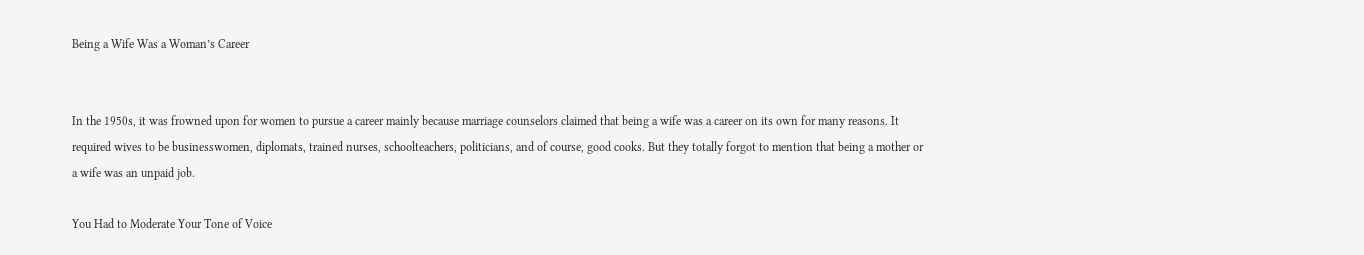Being a Wife Was a Woman’s Career


In the 1950s, it was frowned upon for women to pursue a career mainly because marriage counselors claimed that being a wife was a career on its own for many reasons. It required wives to be businesswomen, diplomats, trained nurses, schoolteachers, politicians, and of course, good cooks. But they totally forgot to mention that being a mother or a wife was an unpaid job.

You Had to Moderate Your Tone of Voice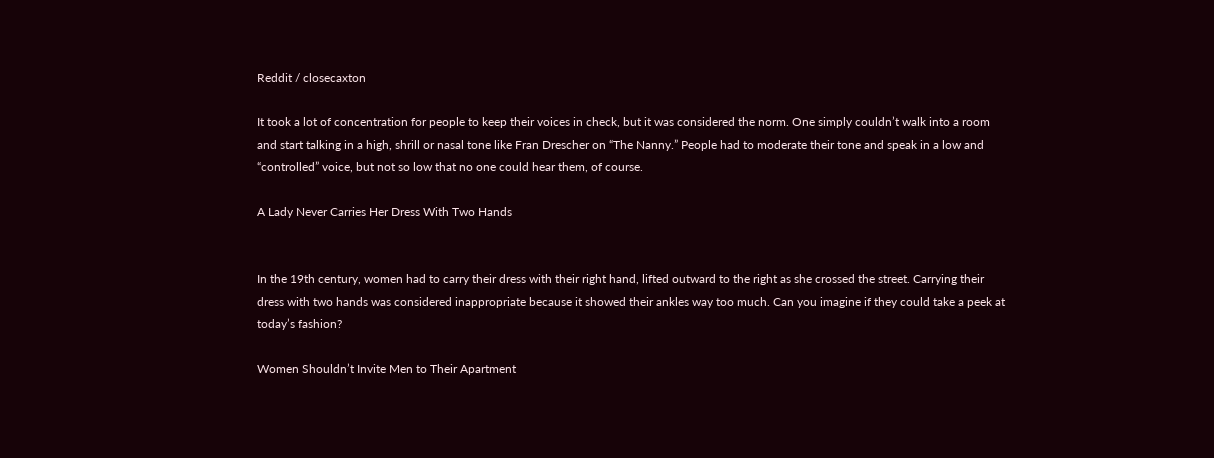Reddit / closecaxton

It took a lot of concentration for people to keep their voices in check, but it was considered the norm. One simply couldn’t walk into a room and start talking in a high, shrill or nasal tone like Fran Drescher on “The Nanny.” People had to moderate their tone and speak in a low and “controlled” voice, but not so low that no one could hear them, of course.

A Lady Never Carries Her Dress With Two Hands


In the 19th century, women had to carry their dress with their right hand, lifted outward to the right as she crossed the street. Carrying their dress with two hands was considered inappropriate because it showed their ankles way too much. Can you imagine if they could take a peek at today’s fashion?

Women Shouldn’t Invite Men to Their Apartment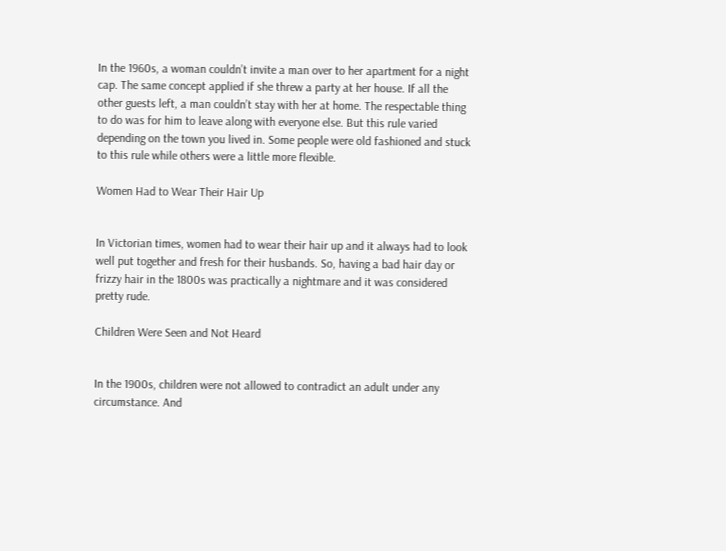In the 1960s, a woman couldn’t invite a man over to her apartment for a night cap. The same concept applied if she threw a party at her house. If all the other guests left, a man couldn’t stay with her at home. The respectable thing to do was for him to leave along with everyone else. But this rule varied depending on the town you lived in. Some people were old fashioned and stuck to this rule while others were a little more flexible.

Women Had to Wear Their Hair Up


In Victorian times, women had to wear their hair up and it always had to look well put together and fresh for their husbands. So, having a bad hair day or frizzy hair in the 1800s was practically a nightmare and it was considered pretty rude.

Children Were Seen and Not Heard


In the 1900s, children were not allowed to contradict an adult under any circumstance. And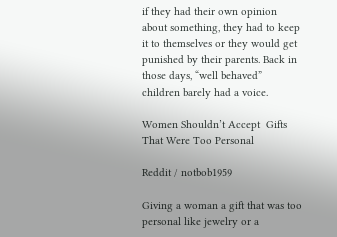if they had their own opinion about something, they had to keep it to themselves or they would get punished by their parents. Back in those days, “well behaved” children barely had a voice.

Women Shouldn’t Accept  Gifts That Were Too Personal

Reddit / notbob1959

Giving a woman a gift that was too personal like jewelry or a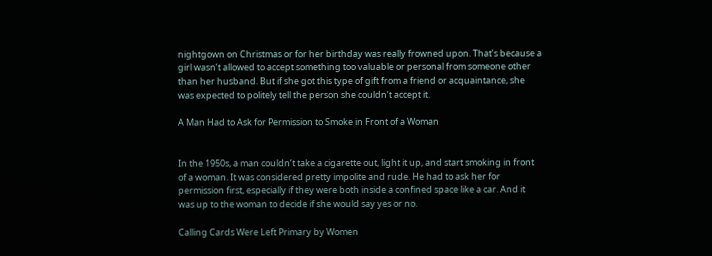nightgown on Christmas or for her birthday was really frowned upon. That’s because a girl wasn’t allowed to accept something too valuable or personal from someone other than her husband. But if she got this type of gift from a friend or acquaintance, she was expected to politely tell the person she couldn’t accept it.

A Man Had to Ask for Permission to Smoke in Front of a Woman


In the 1950s, a man couldn’t take a cigarette out, light it up, and start smoking in front of a woman. It was considered pretty impolite and rude. He had to ask her for permission first, especially if they were both inside a confined space like a car. And it was up to the woman to decide if she would say yes or no.

Calling Cards Were Left Primary by Women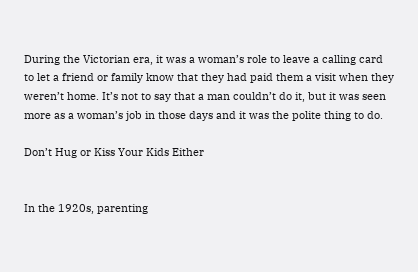During the Victorian era, it was a woman’s role to leave a calling card to let a friend or family know that they had paid them a visit when they weren’t home. It’s not to say that a man couldn’t do it, but it was seen more as a woman’s job in those days and it was the polite thing to do.

Don’t Hug or Kiss Your Kids Either


In the 1920s, parenting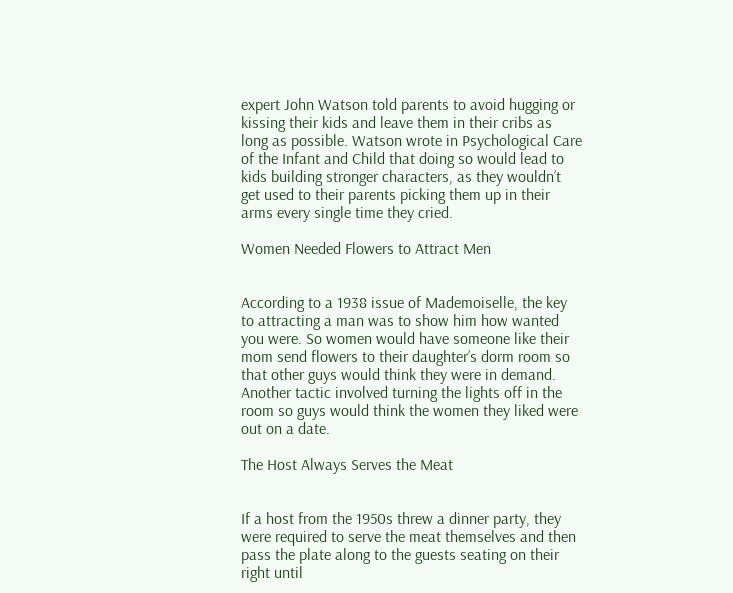expert John Watson told parents to avoid hugging or kissing their kids and leave them in their cribs as long as possible. Watson wrote in Psychological Care of the Infant and Child that doing so would lead to kids building stronger characters, as they wouldn’t get used to their parents picking them up in their arms every single time they cried.

Women Needed Flowers to Attract Men


According to a 1938 issue of Mademoiselle, the key to attracting a man was to show him how wanted you were. So women would have someone like their mom send flowers to their daughter’s dorm room so that other guys would think they were in demand. Another tactic involved turning the lights off in the room so guys would think the women they liked were out on a date.

The Host Always Serves the Meat


If a host from the 1950s threw a dinner party, they were required to serve the meat themselves and then pass the plate along to the guests seating on their right until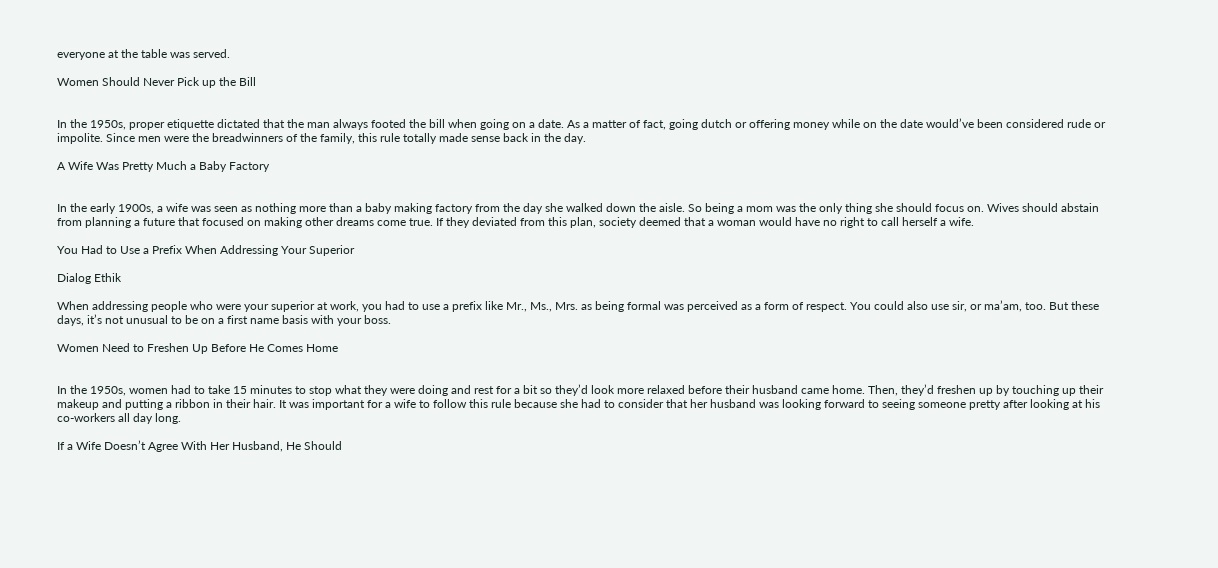everyone at the table was served.

Women Should Never Pick up the Bill


In the 1950s, proper etiquette dictated that the man always footed the bill when going on a date. As a matter of fact, going dutch or offering money while on the date would’ve been considered rude or impolite. Since men were the breadwinners of the family, this rule totally made sense back in the day.

A Wife Was Pretty Much a Baby Factory


In the early 1900s, a wife was seen as nothing more than a baby making factory from the day she walked down the aisle. So being a mom was the only thing she should focus on. Wives should abstain from planning a future that focused on making other dreams come true. If they deviated from this plan, society deemed that a woman would have no right to call herself a wife.

You Had to Use a Prefix When Addressing Your Superior

Dialog Ethik

When addressing people who were your superior at work, you had to use a prefix like Mr., Ms., Mrs. as being formal was perceived as a form of respect. You could also use sir, or ma’am, too. But these days, it’s not unusual to be on a first name basis with your boss.

Women Need to Freshen Up Before He Comes Home


In the 1950s, women had to take 15 minutes to stop what they were doing and rest for a bit so they’d look more relaxed before their husband came home. Then, they’d freshen up by touching up their makeup and putting a ribbon in their hair. It was important for a wife to follow this rule because she had to consider that her husband was looking forward to seeing someone pretty after looking at his co-workers all day long.

If a Wife Doesn’t Agree With Her Husband, He Should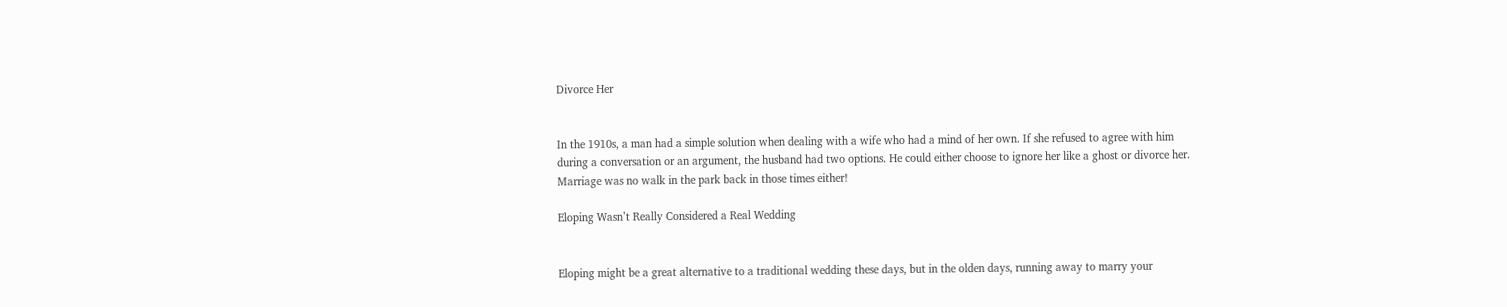Divorce Her


In the 1910s, a man had a simple solution when dealing with a wife who had a mind of her own. If she refused to agree with him during a conversation or an argument, the husband had two options. He could either choose to ignore her like a ghost or divorce her. Marriage was no walk in the park back in those times either!

Eloping Wasn’t Really Considered a Real Wedding


Eloping might be a great alternative to a traditional wedding these days, but in the olden days, running away to marry your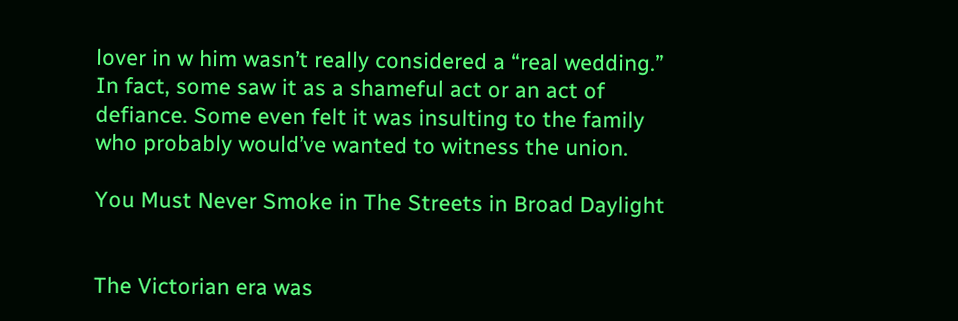lover in w him wasn’t really considered a “real wedding.” In fact, some saw it as a shameful act or an act of defiance. Some even felt it was insulting to the family who probably would’ve wanted to witness the union.

You Must Never Smoke in The Streets in Broad Daylight


The Victorian era was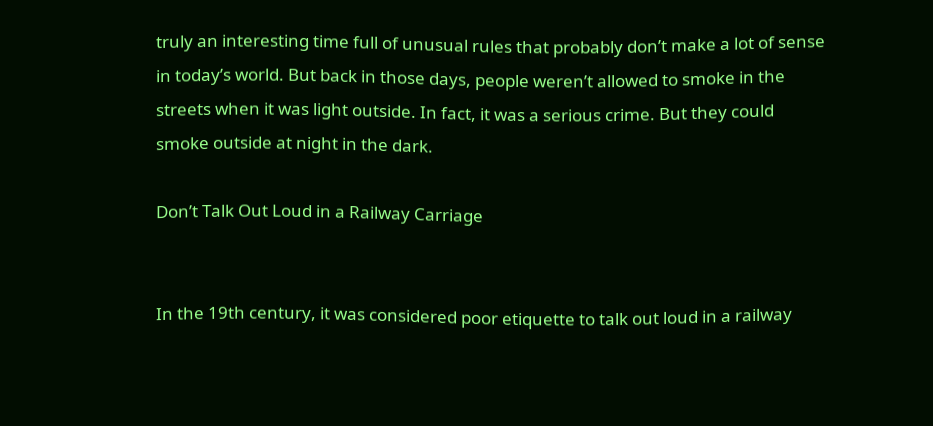truly an interesting time full of unusual rules that probably don’t make a lot of sense in today’s world. But back in those days, people weren’t allowed to smoke in the streets when it was light outside. In fact, it was a serious crime. But they could smoke outside at night in the dark.

Don’t Talk Out Loud in a Railway Carriage


In the 19th century, it was considered poor etiquette to talk out loud in a railway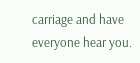carriage and have everyone hear you.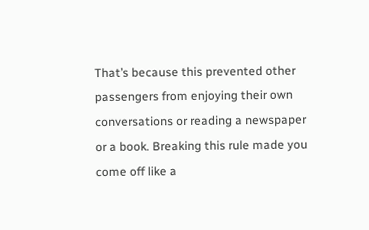That’s because this prevented other passengers from enjoying their own conversations or reading a newspaper or a book. Breaking this rule made you come off like a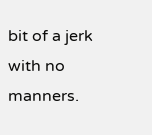bit of a jerk with no manners.